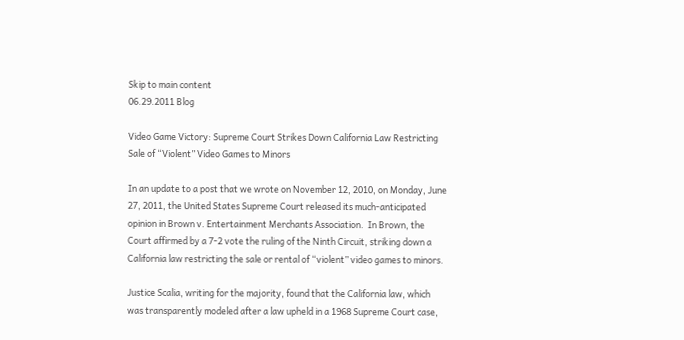Skip to main content
06.29.2011 Blog

Video Game Victory: Supreme Court Strikes Down California Law Restricting Sale of “Violent” Video Games to Minors

In an update to a post that we wrote on November 12, 2010, on Monday, June 27, 2011, the United States Supreme Court released its much-anticipated opinion in Brown v. Entertainment Merchants Association.  In Brown, the Court affirmed by a 7-2 vote the ruling of the Ninth Circuit, striking down a California law restricting the sale or rental of “violent” video games to minors.

Justice Scalia, writing for the majority, found that the California law, which was transparently modeled after a law upheld in a 1968 Supreme Court case,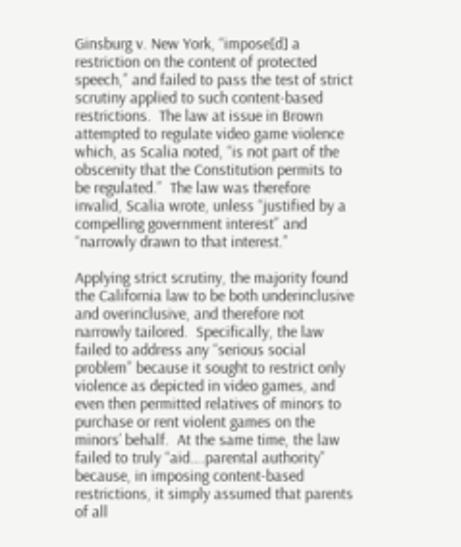Ginsburg v. New York, “impose[d] a restriction on the content of protected speech,” and failed to pass the test of strict scrutiny applied to such content-based restrictions.  The law at issue in Brown attempted to regulate video game violence which, as Scalia noted, “is not part of the obscenity that the Constitution permits to be regulated.”  The law was therefore invalid, Scalia wrote, unless “justified by a compelling government interest” and “narrowly drawn to that interest.”

Applying strict scrutiny, the majority found the California law to be both underinclusive and overinclusive, and therefore not narrowly tailored.  Specifically, the law failed to address any “serious social problem” because it sought to restrict only violence as depicted in video games, and even then permitted relatives of minors to purchase or rent violent games on the minors’ behalf.  At the same time, the law failed to truly “aid….parental authority” because, in imposing content-based restrictions, it simply assumed that parents of all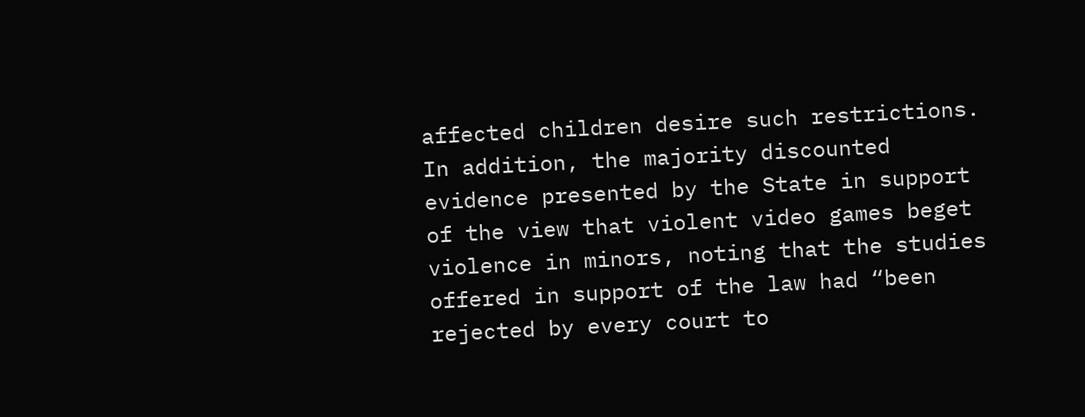affected children desire such restrictions.  In addition, the majority discounted evidence presented by the State in support of the view that violent video games beget violence in minors, noting that the studies offered in support of the law had “been rejected by every court to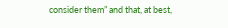consider them” and that, at best,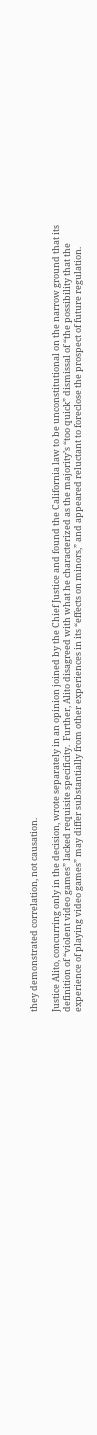they demonstrated correlation, not causation.

Justice Alito, concurring only in the decision, wrote separately in an opinion joined by the Chief Justice and found the California law to be unconstitutional on the narrow ground that its definition of “violent video games” lacked requisite specificity.  Further, Alito disagreed with what he characterized as the majority’s “too quick” dismissal of “the possibility that the experience of playing video games” may differ substantially from other experiences in its “effects on minors,” and appeared reluctant to foreclose the prospect of future regulation.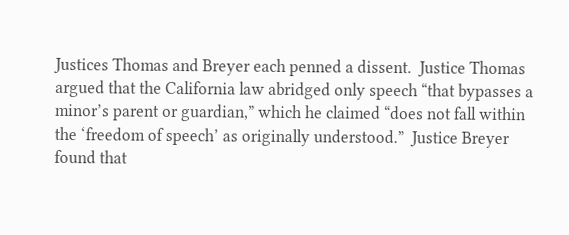Justices Thomas and Breyer each penned a dissent.  Justice Thomas argued that the California law abridged only speech “that bypasses a minor’s parent or guardian,” which he claimed “does not fall within the ‘freedom of speech’ as originally understood.”  Justice Breyer found that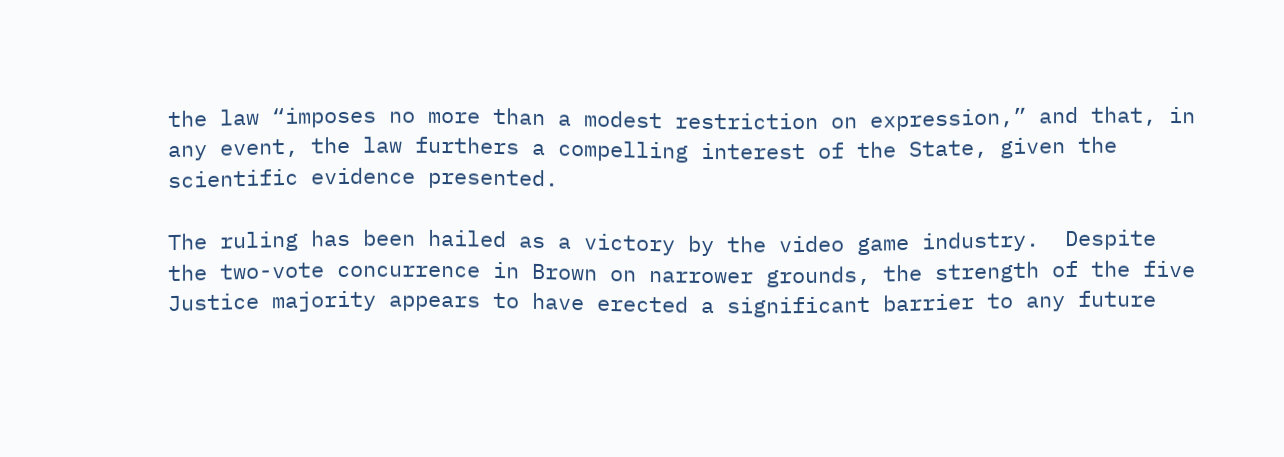the law “imposes no more than a modest restriction on expression,” and that, in any event, the law furthers a compelling interest of the State, given the scientific evidence presented.

The ruling has been hailed as a victory by the video game industry.  Despite the two-vote concurrence in Brown on narrower grounds, the strength of the five Justice majority appears to have erected a significant barrier to any future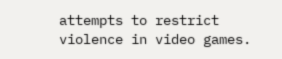attempts to restrict violence in video games.